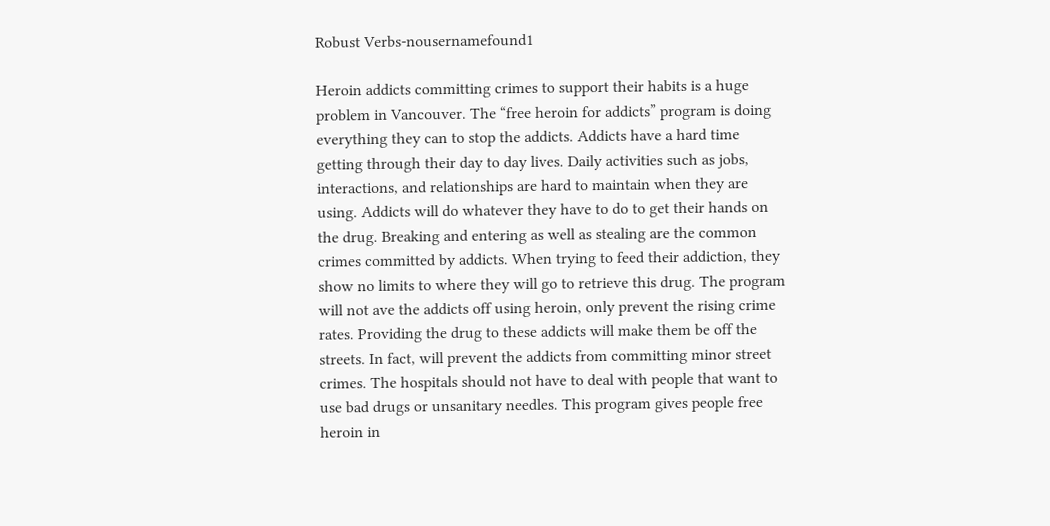Robust Verbs-nousernamefound1

Heroin addicts committing crimes to support their habits is a huge problem in Vancouver. The “free heroin for addicts” program is doing everything they can to stop the addicts. Addicts have a hard time getting through their day to day lives. Daily activities such as jobs, interactions, and relationships are hard to maintain when they are using. Addicts will do whatever they have to do to get their hands on the drug. Breaking and entering as well as stealing are the common crimes committed by addicts. When trying to feed their addiction, they show no limits to where they will go to retrieve this drug. The program will not ave the addicts off using heroin, only prevent the rising crime rates. Providing the drug to these addicts will make them be off the streets. In fact, will prevent the addicts from committing minor street crimes. The hospitals should not have to deal with people that want to use bad drugs or unsanitary needles. This program gives people free heroin in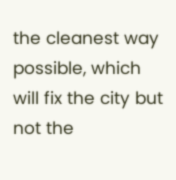the cleanest way possible, which will fix the city but not the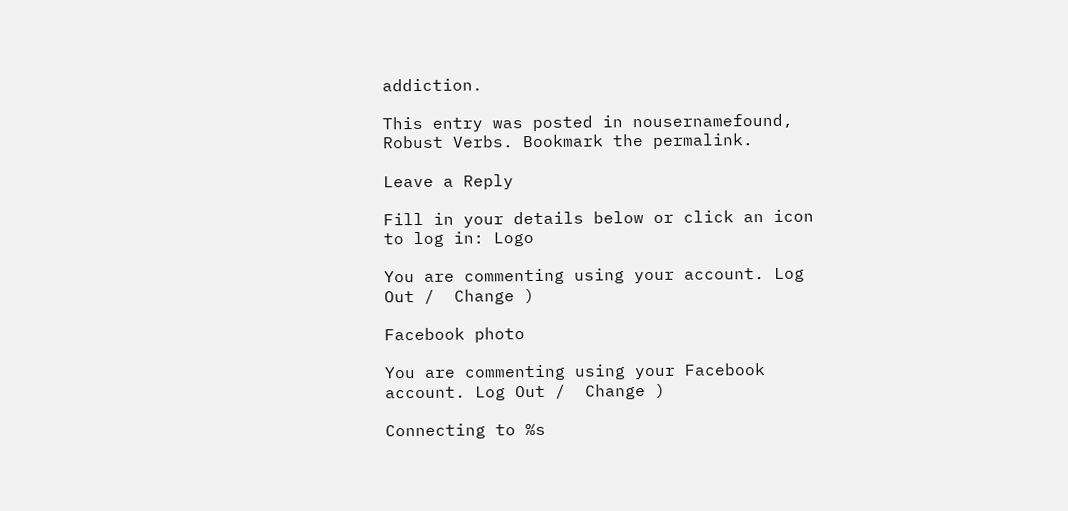addiction.

This entry was posted in nousernamefound, Robust Verbs. Bookmark the permalink.

Leave a Reply

Fill in your details below or click an icon to log in: Logo

You are commenting using your account. Log Out /  Change )

Facebook photo

You are commenting using your Facebook account. Log Out /  Change )

Connecting to %s